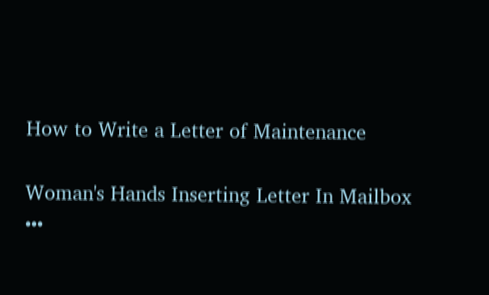How to Write a Letter of Maintenance

Woman's Hands Inserting Letter In Mailbox
•••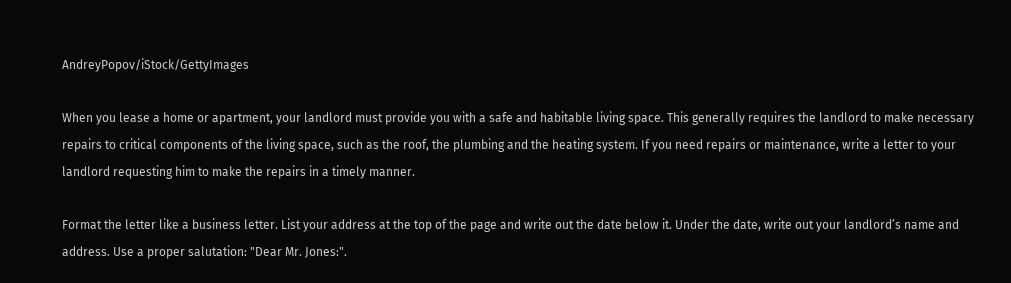AndreyPopov/iStock/GettyImages

When you lease a home or apartment, your landlord must provide you with a safe and habitable living space. This generally requires the landlord to make necessary repairs to critical components of the living space, such as the roof, the plumbing and the heating system. If you need repairs or maintenance, write a letter to your landlord requesting him to make the repairs in a timely manner.

Format the letter like a business letter. List your address at the top of the page and write out the date below it. Under the date, write out your landlord’s name and address. Use a proper salutation: "Dear Mr. Jones:".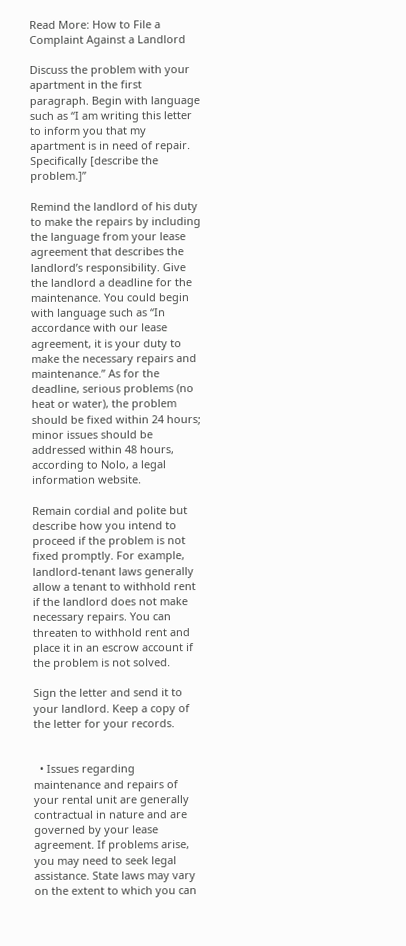Read More: How to File a Complaint Against a Landlord

Discuss the problem with your apartment in the first paragraph. Begin with language such as “I am writing this letter to inform you that my apartment is in need of repair. Specifically [describe the problem.]”

Remind the landlord of his duty to make the repairs by including the language from your lease agreement that describes the landlord’s responsibility. Give the landlord a deadline for the maintenance. You could begin with language such as “In accordance with our lease agreement, it is your duty to make the necessary repairs and maintenance.” As for the deadline, serious problems (no heat or water), the problem should be fixed within 24 hours; minor issues should be addressed within 48 hours, according to Nolo, a legal information website.

Remain cordial and polite but describe how you intend to proceed if the problem is not fixed promptly. For example, landlord-tenant laws generally allow a tenant to withhold rent if the landlord does not make necessary repairs. You can threaten to withhold rent and place it in an escrow account if the problem is not solved.

Sign the letter and send it to your landlord. Keep a copy of the letter for your records.


  • Issues regarding maintenance and repairs of your rental unit are generally contractual in nature and are governed by your lease agreement. If problems arise, you may need to seek legal assistance. State laws may vary on the extent to which you can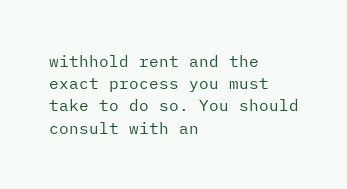withhold rent and the exact process you must take to do so. You should consult with an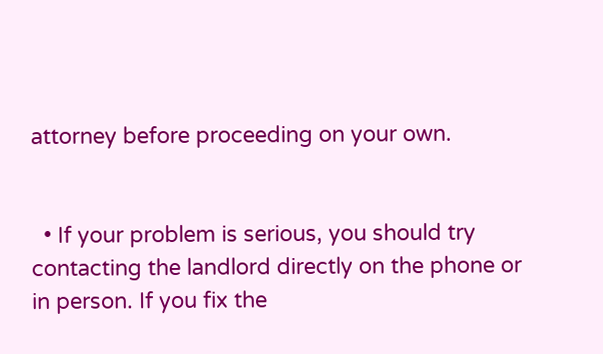attorney before proceeding on your own.


  • If your problem is serious, you should try contacting the landlord directly on the phone or in person. If you fix the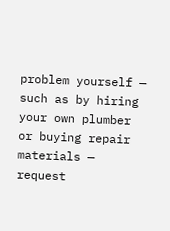problem yourself — such as by hiring your own plumber or buying repair materials — request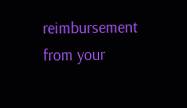reimbursement from your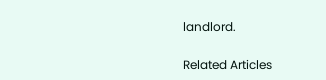landlord.

Related Articles